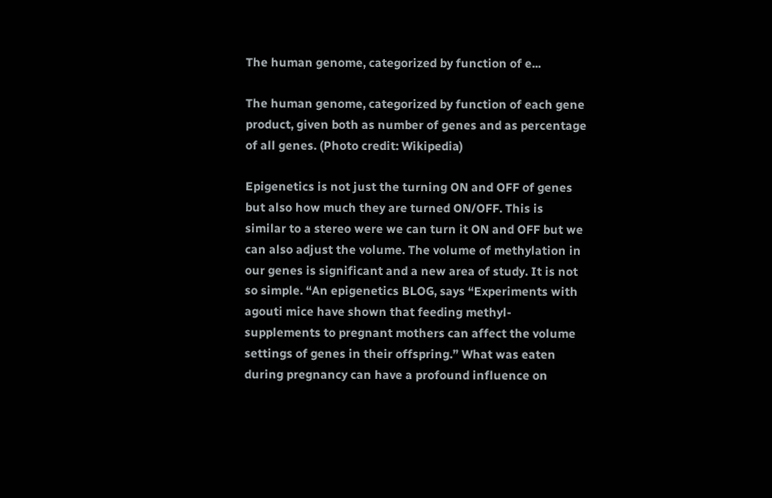The human genome, categorized by function of e...

The human genome, categorized by function of each gene product, given both as number of genes and as percentage of all genes. (Photo credit: Wikipedia)

Epigenetics is not just the turning ON and OFF of genes but also how much they are turned ON/OFF. This is similar to a stereo were we can turn it ON and OFF but we can also adjust the volume. The volume of methylation in our genes is significant and a new area of study. It is not so simple. “An epigenetics BLOG, says “Experiments with agouti mice have shown that feeding methyl-supplements to pregnant mothers can affect the volume settings of genes in their offspring.” What was eaten during pregnancy can have a profound influence on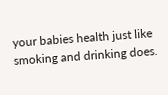your babies health just like smoking and drinking does.